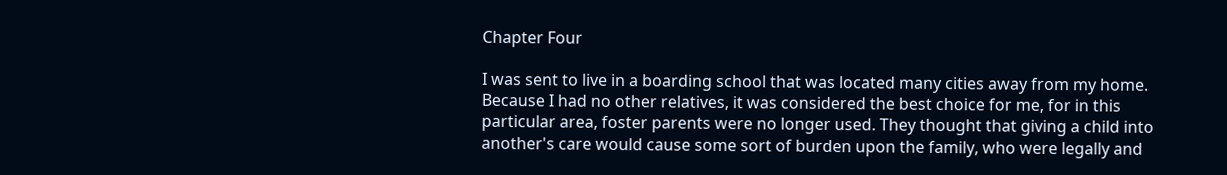Chapter Four

I was sent to live in a boarding school that was located many cities away from my home. Because I had no other relatives, it was considered the best choice for me, for in this particular area, foster parents were no longer used. They thought that giving a child into another's care would cause some sort of burden upon the family, who were legally and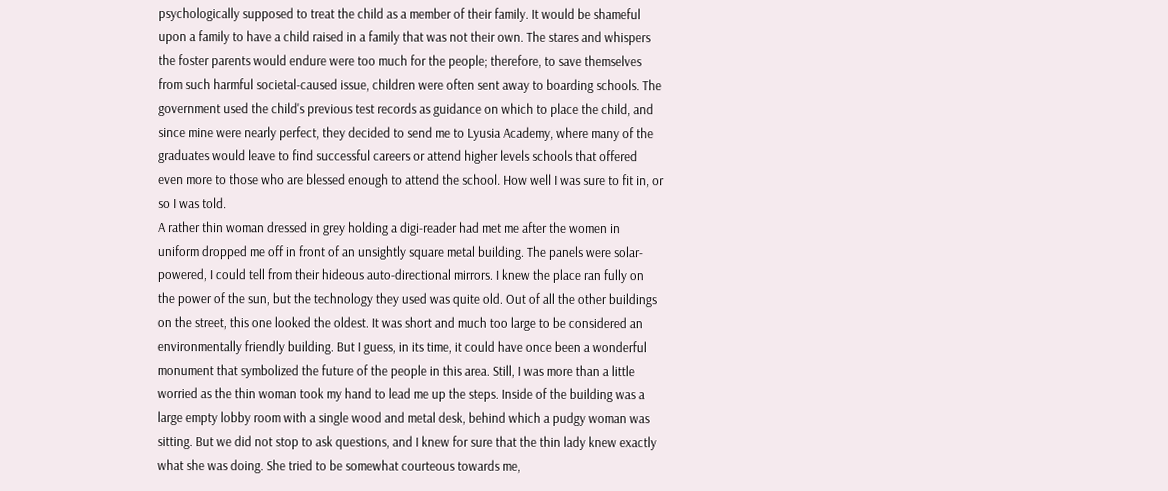psychologically supposed to treat the child as a member of their family. It would be shameful upon a family to have a child raised in a family that was not their own. The stares and whispers the foster parents would endure were too much for the people; therefore, to save themselves from such harmful societal-caused issue, children were often sent away to boarding schools. The government used the child's previous test records as guidance on which to place the child, and since mine were nearly perfect, they decided to send me to Lyusia Academy, where many of the graduates would leave to find successful careers or attend higher levels schools that offered even more to those who are blessed enough to attend the school. How well I was sure to fit in, or so I was told.
A rather thin woman dressed in grey holding a digi-reader had met me after the women in uniform dropped me off in front of an unsightly square metal building. The panels were solar-powered, I could tell from their hideous auto-directional mirrors. I knew the place ran fully on the power of the sun, but the technology they used was quite old. Out of all the other buildings on the street, this one looked the oldest. It was short and much too large to be considered an environmentally friendly building. But I guess, in its time, it could have once been a wonderful monument that symbolized the future of the people in this area. Still, I was more than a little worried as the thin woman took my hand to lead me up the steps. Inside of the building was a large empty lobby room with a single wood and metal desk, behind which a pudgy woman was sitting. But we did not stop to ask questions, and I knew for sure that the thin lady knew exactly what she was doing. She tried to be somewhat courteous towards me,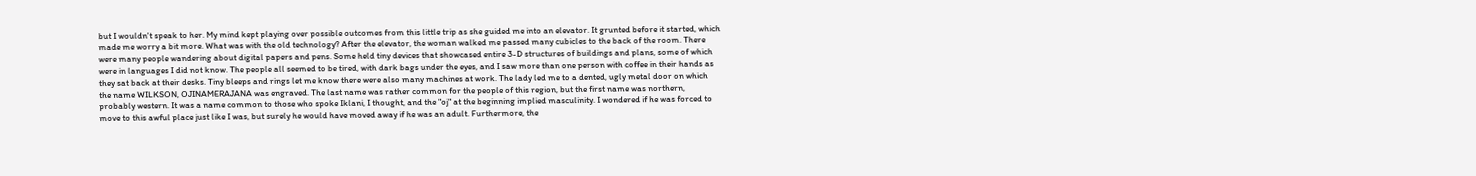but I wouldn't speak to her. My mind kept playing over possible outcomes from this little trip as she guided me into an elevator. It grunted before it started, which made me worry a bit more. What was with the old technology? After the elevator, the woman walked me passed many cubicles to the back of the room. There were many people wandering about digital papers and pens. Some held tiny devices that showcased entire 3-D structures of buildings and plans, some of which were in languages I did not know. The people all seemed to be tired, with dark bags under the eyes, and I saw more than one person with coffee in their hands as they sat back at their desks. Tiny bleeps and rings let me know there were also many machines at work. The lady led me to a dented, ugly metal door on which the name WILKSON, OJINAMERAJANA was engraved. The last name was rather common for the people of this region, but the first name was northern, probably western. It was a name common to those who spoke Iklani, I thought, and the "oj" at the beginning implied masculinity. I wondered if he was forced to move to this awful place just like I was, but surely he would have moved away if he was an adult. Furthermore, the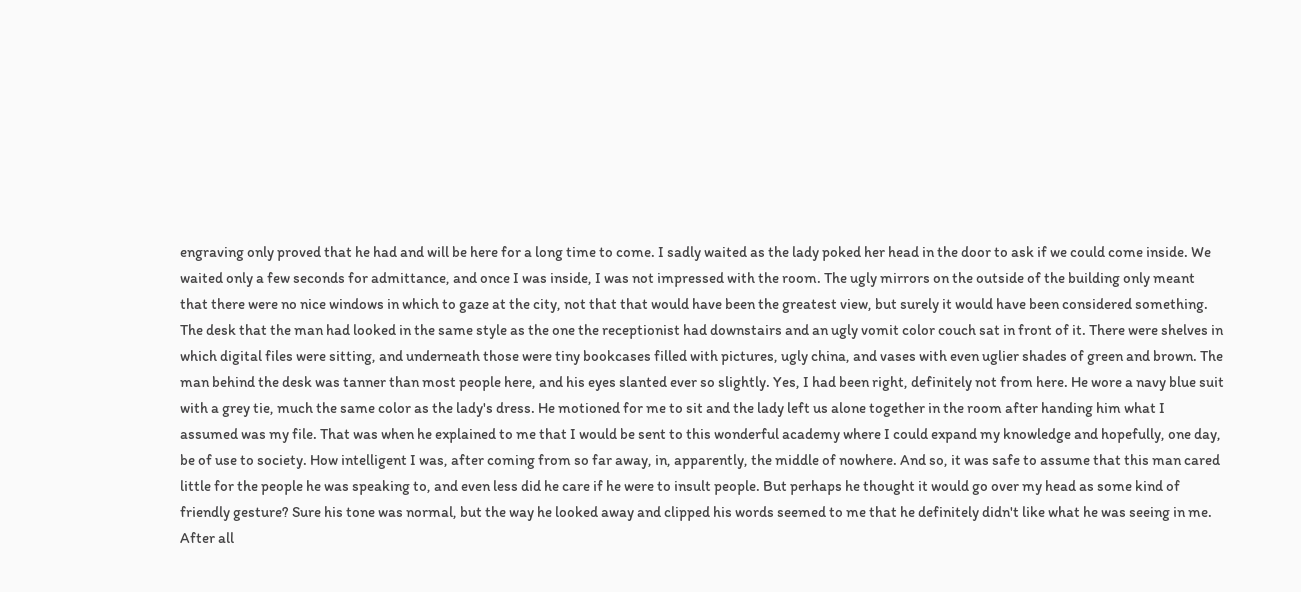engraving only proved that he had and will be here for a long time to come. I sadly waited as the lady poked her head in the door to ask if we could come inside. We waited only a few seconds for admittance, and once I was inside, I was not impressed with the room. The ugly mirrors on the outside of the building only meant that there were no nice windows in which to gaze at the city, not that that would have been the greatest view, but surely it would have been considered something. The desk that the man had looked in the same style as the one the receptionist had downstairs and an ugly vomit color couch sat in front of it. There were shelves in which digital files were sitting, and underneath those were tiny bookcases filled with pictures, ugly china, and vases with even uglier shades of green and brown. The man behind the desk was tanner than most people here, and his eyes slanted ever so slightly. Yes, I had been right, definitely not from here. He wore a navy blue suit with a grey tie, much the same color as the lady's dress. He motioned for me to sit and the lady left us alone together in the room after handing him what I assumed was my file. That was when he explained to me that I would be sent to this wonderful academy where I could expand my knowledge and hopefully, one day, be of use to society. How intelligent I was, after coming from so far away, in, apparently, the middle of nowhere. And so, it was safe to assume that this man cared little for the people he was speaking to, and even less did he care if he were to insult people. But perhaps he thought it would go over my head as some kind of friendly gesture? Sure his tone was normal, but the way he looked away and clipped his words seemed to me that he definitely didn't like what he was seeing in me. After all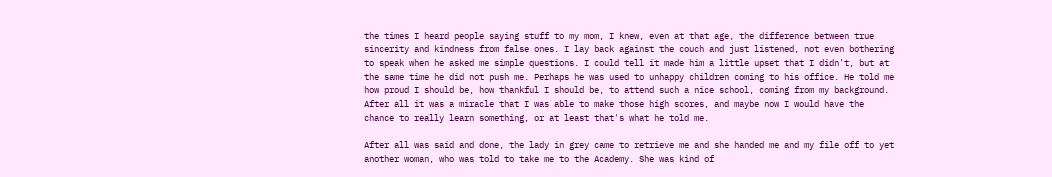the times I heard people saying stuff to my mom, I knew, even at that age, the difference between true sincerity and kindness from false ones. I lay back against the couch and just listened, not even bothering to speak when he asked me simple questions. I could tell it made him a little upset that I didn't, but at the same time he did not push me. Perhaps he was used to unhappy children coming to his office. He told me how proud I should be, how thankful I should be, to attend such a nice school, coming from my background. After all it was a miracle that I was able to make those high scores, and maybe now I would have the chance to really learn something, or at least that's what he told me.

After all was said and done, the lady in grey came to retrieve me and she handed me and my file off to yet another woman, who was told to take me to the Academy. She was kind of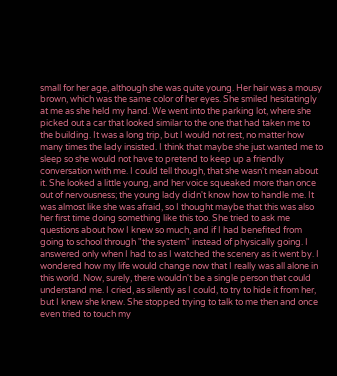small for her age, although she was quite young. Her hair was a mousy brown, which was the same color of her eyes. She smiled hesitatingly at me as she held my hand. We went into the parking lot, where she picked out a car that looked similar to the one that had taken me to the building. It was a long trip, but I would not rest, no matter how many times the lady insisted. I think that maybe she just wanted me to sleep so she would not have to pretend to keep up a friendly conversation with me. I could tell though, that she wasn't mean about it. She looked a little young, and her voice squeaked more than once out of nervousness; the young lady didn't know how to handle me. It was almost like she was afraid, so I thought maybe that this was also her first time doing something like this too. She tried to ask me questions about how I knew so much, and if I had benefited from going to school through "the system" instead of physically going. I answered only when I had to as I watched the scenery as it went by. I wondered how my life would change now that I really was all alone in this world. Now, surely, there wouldn't be a single person that could understand me. I cried, as silently as I could, to try to hide it from her, but I knew she knew. She stopped trying to talk to me then and once even tried to touch my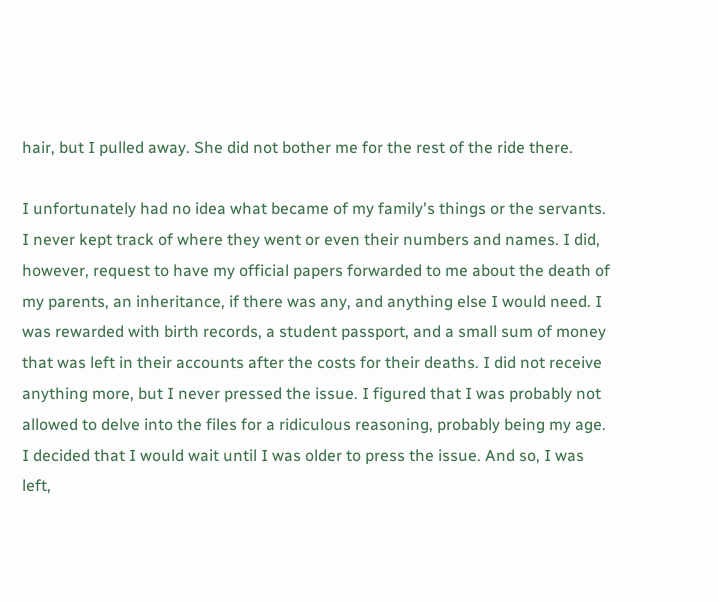hair, but I pulled away. She did not bother me for the rest of the ride there.

I unfortunately had no idea what became of my family's things or the servants. I never kept track of where they went or even their numbers and names. I did, however, request to have my official papers forwarded to me about the death of my parents, an inheritance, if there was any, and anything else I would need. I was rewarded with birth records, a student passport, and a small sum of money that was left in their accounts after the costs for their deaths. I did not receive anything more, but I never pressed the issue. I figured that I was probably not allowed to delve into the files for a ridiculous reasoning, probably being my age. I decided that I would wait until I was older to press the issue. And so, I was left,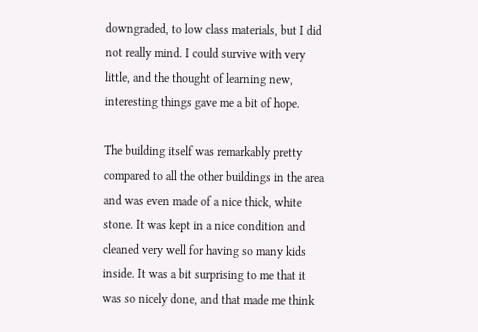downgraded, to low class materials, but I did not really mind. I could survive with very little, and the thought of learning new, interesting things gave me a bit of hope.

The building itself was remarkably pretty compared to all the other buildings in the area and was even made of a nice thick, white stone. It was kept in a nice condition and cleaned very well for having so many kids inside. It was a bit surprising to me that it was so nicely done, and that made me think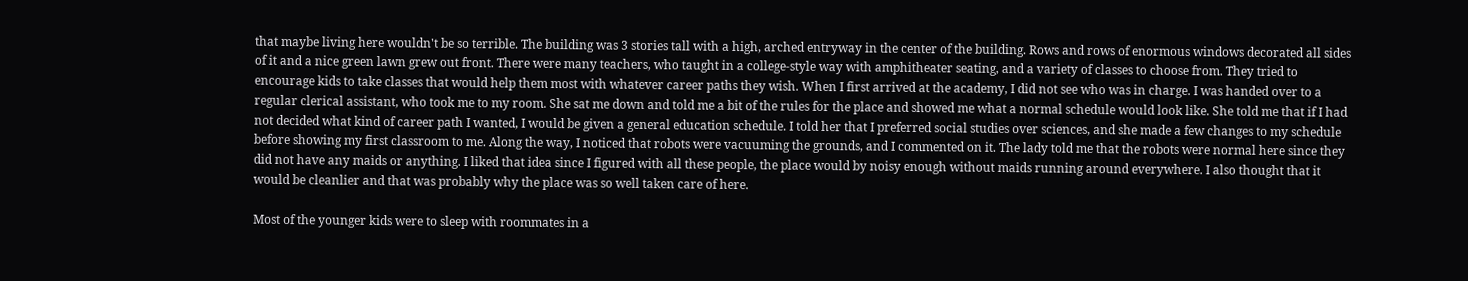that maybe living here wouldn't be so terrible. The building was 3 stories tall with a high, arched entryway in the center of the building. Rows and rows of enormous windows decorated all sides of it and a nice green lawn grew out front. There were many teachers, who taught in a college-style way with amphitheater seating, and a variety of classes to choose from. They tried to encourage kids to take classes that would help them most with whatever career paths they wish. When I first arrived at the academy, I did not see who was in charge. I was handed over to a regular clerical assistant, who took me to my room. She sat me down and told me a bit of the rules for the place and showed me what a normal schedule would look like. She told me that if I had not decided what kind of career path I wanted, I would be given a general education schedule. I told her that I preferred social studies over sciences, and she made a few changes to my schedule before showing my first classroom to me. Along the way, I noticed that robots were vacuuming the grounds, and I commented on it. The lady told me that the robots were normal here since they did not have any maids or anything. I liked that idea since I figured with all these people, the place would by noisy enough without maids running around everywhere. I also thought that it would be cleanlier and that was probably why the place was so well taken care of here.

Most of the younger kids were to sleep with roommates in a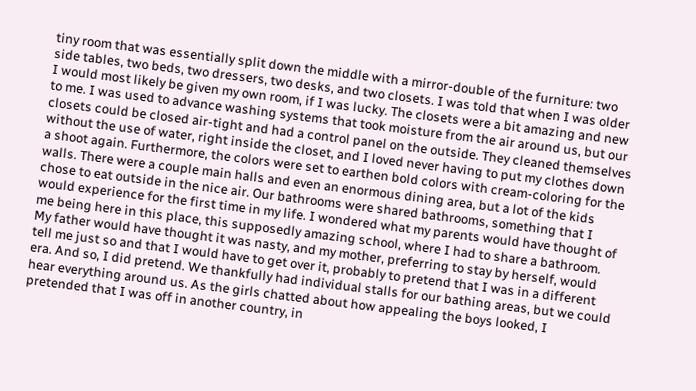tiny room that was essentially split down the middle with a mirror-double of the furniture: two side tables, two beds, two dressers, two desks, and two closets. I was told that when I was older I would most likely be given my own room, if I was lucky. The closets were a bit amazing and new to me. I was used to advance washing systems that took moisture from the air around us, but our closets could be closed air-tight and had a control panel on the outside. They cleaned themselves without the use of water, right inside the closet, and I loved never having to put my clothes down a shoot again. Furthermore, the colors were set to earthen bold colors with cream-coloring for the walls. There were a couple main halls and even an enormous dining area, but a lot of the kids chose to eat outside in the nice air. Our bathrooms were shared bathrooms, something that I would experience for the first time in my life. I wondered what my parents would have thought of me being here in this place, this supposedly amazing school, where I had to share a bathroom. My father would have thought it was nasty, and my mother, preferring to stay by herself, would tell me just so and that I would have to get over it, probably to pretend that I was in a different era. And so, I did pretend. We thankfully had individual stalls for our bathing areas, but we could hear everything around us. As the girls chatted about how appealing the boys looked, I pretended that I was off in another country, in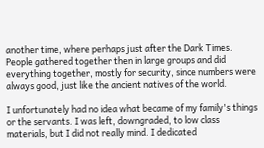another time, where perhaps just after the Dark Times. People gathered together then in large groups and did everything together, mostly for security, since numbers were always good, just like the ancient natives of the world.

I unfortunately had no idea what became of my family's things or the servants. I was left, downgraded, to low class materials, but I did not really mind. I dedicated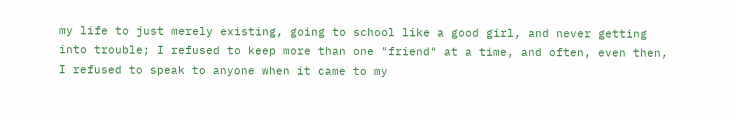my life to just merely existing, going to school like a good girl, and never getting into trouble; I refused to keep more than one "friend" at a time, and often, even then, I refused to speak to anyone when it came to my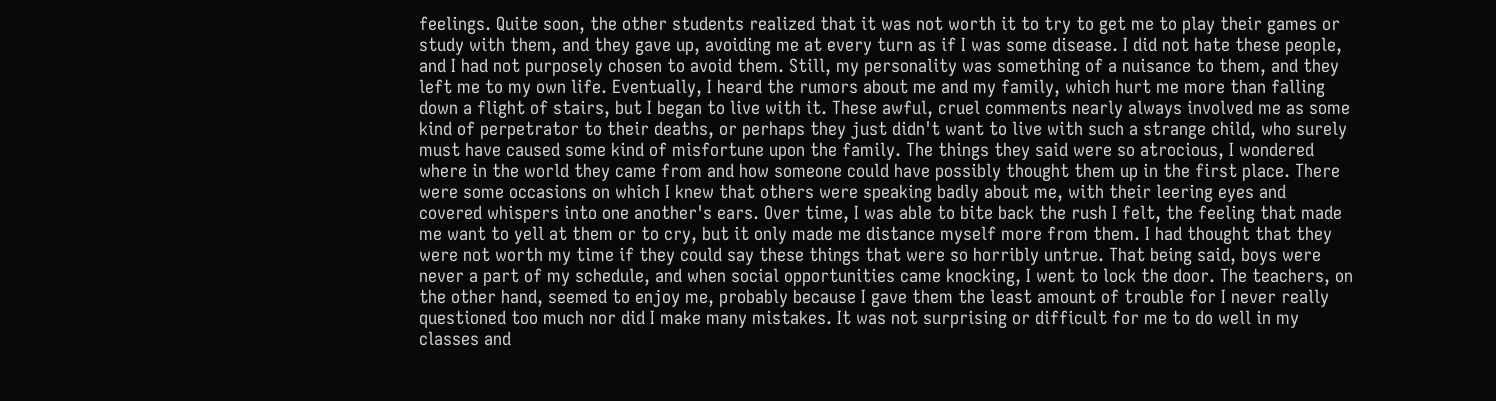feelings. Quite soon, the other students realized that it was not worth it to try to get me to play their games or study with them, and they gave up, avoiding me at every turn as if I was some disease. I did not hate these people, and I had not purposely chosen to avoid them. Still, my personality was something of a nuisance to them, and they left me to my own life. Eventually, I heard the rumors about me and my family, which hurt me more than falling down a flight of stairs, but I began to live with it. These awful, cruel comments nearly always involved me as some kind of perpetrator to their deaths, or perhaps they just didn't want to live with such a strange child, who surely must have caused some kind of misfortune upon the family. The things they said were so atrocious, I wondered where in the world they came from and how someone could have possibly thought them up in the first place. There were some occasions on which I knew that others were speaking badly about me, with their leering eyes and covered whispers into one another's ears. Over time, I was able to bite back the rush I felt, the feeling that made me want to yell at them or to cry, but it only made me distance myself more from them. I had thought that they were not worth my time if they could say these things that were so horribly untrue. That being said, boys were never a part of my schedule, and when social opportunities came knocking, I went to lock the door. The teachers, on the other hand, seemed to enjoy me, probably because I gave them the least amount of trouble for I never really questioned too much nor did I make many mistakes. It was not surprising or difficult for me to do well in my classes and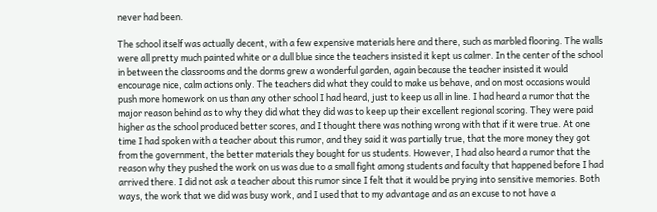never had been.

The school itself was actually decent, with a few expensive materials here and there, such as marbled flooring. The walls were all pretty much painted white or a dull blue since the teachers insisted it kept us calmer. In the center of the school in between the classrooms and the dorms grew a wonderful garden, again because the teacher insisted it would encourage nice, calm actions only. The teachers did what they could to make us behave, and on most occasions would push more homework on us than any other school I had heard, just to keep us all in line. I had heard a rumor that the major reason behind as to why they did what they did was to keep up their excellent regional scoring. They were paid higher as the school produced better scores, and I thought there was nothing wrong with that if it were true. At one time I had spoken with a teacher about this rumor, and they said it was partially true, that the more money they got from the government, the better materials they bought for us students. However, I had also heard a rumor that the reason why they pushed the work on us was due to a small fight among students and faculty that happened before I had arrived there. I did not ask a teacher about this rumor since I felt that it would be prying into sensitive memories. Both ways, the work that we did was busy work, and I used that to my advantage and as an excuse to not have a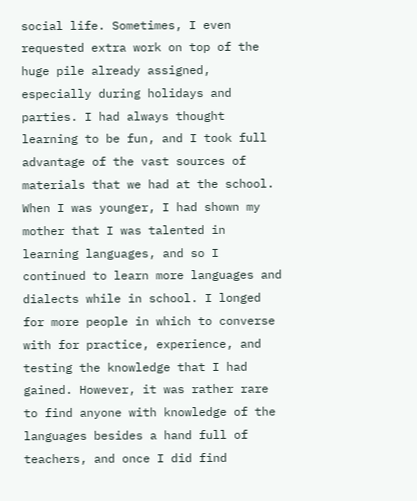social life. Sometimes, I even requested extra work on top of the huge pile already assigned, especially during holidays and parties. I had always thought learning to be fun, and I took full advantage of the vast sources of materials that we had at the school. When I was younger, I had shown my mother that I was talented in learning languages, and so I continued to learn more languages and dialects while in school. I longed for more people in which to converse with for practice, experience, and testing the knowledge that I had gained. However, it was rather rare to find anyone with knowledge of the languages besides a hand full of teachers, and once I did find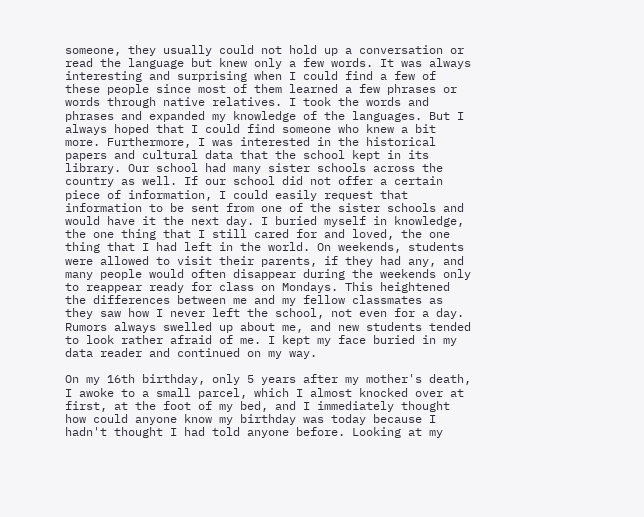someone, they usually could not hold up a conversation or read the language but knew only a few words. It was always interesting and surprising when I could find a few of these people since most of them learned a few phrases or words through native relatives. I took the words and phrases and expanded my knowledge of the languages. But I always hoped that I could find someone who knew a bit more. Furthermore, I was interested in the historical papers and cultural data that the school kept in its library. Our school had many sister schools across the country as well. If our school did not offer a certain piece of information, I could easily request that information to be sent from one of the sister schools and would have it the next day. I buried myself in knowledge, the one thing that I still cared for and loved, the one thing that I had left in the world. On weekends, students were allowed to visit their parents, if they had any, and many people would often disappear during the weekends only to reappear ready for class on Mondays. This heightened the differences between me and my fellow classmates as they saw how I never left the school, not even for a day. Rumors always swelled up about me, and new students tended to look rather afraid of me. I kept my face buried in my data reader and continued on my way.

On my 16th birthday, only 5 years after my mother's death, I awoke to a small parcel, which I almost knocked over at first, at the foot of my bed, and I immediately thought how could anyone know my birthday was today because I hadn't thought I had told anyone before. Looking at my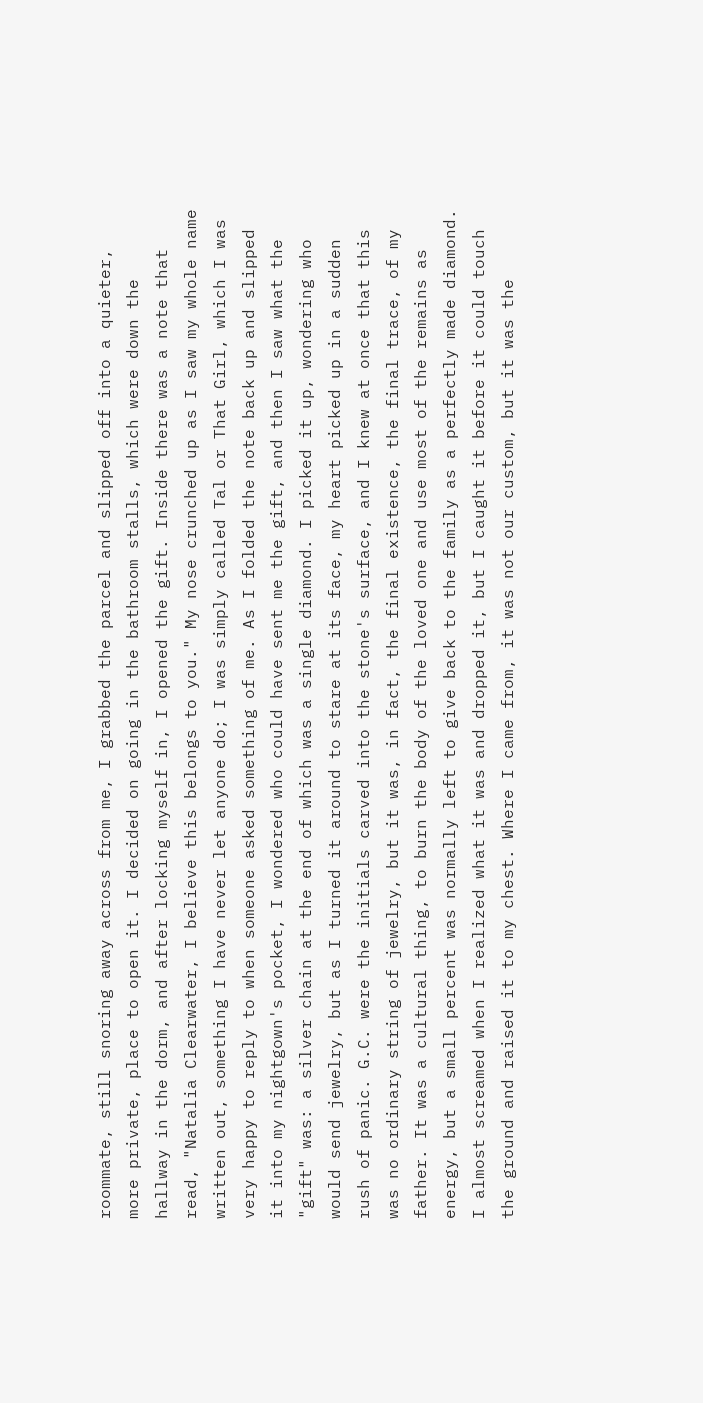roommate, still snoring away across from me, I grabbed the parcel and slipped off into a quieter, more private, place to open it. I decided on going in the bathroom stalls, which were down the hallway in the dorm, and after locking myself in, I opened the gift. Inside there was a note that read, "Natalia Clearwater, I believe this belongs to you." My nose crunched up as I saw my whole name written out, something I have never let anyone do; I was simply called Tal or That Girl, which I was very happy to reply to when someone asked something of me. As I folded the note back up and slipped it into my nightgown's pocket, I wondered who could have sent me the gift, and then I saw what the "gift" was: a silver chain at the end of which was a single diamond. I picked it up, wondering who would send jewelry, but as I turned it around to stare at its face, my heart picked up in a sudden rush of panic. G.C. were the initials carved into the stone's surface, and I knew at once that this was no ordinary string of jewelry, but it was, in fact, the final existence, the final trace, of my father. It was a cultural thing, to burn the body of the loved one and use most of the remains as energy, but a small percent was normally left to give back to the family as a perfectly made diamond. I almost screamed when I realized what it was and dropped it, but I caught it before it could touch the ground and raised it to my chest. Where I came from, it was not our custom, but it was the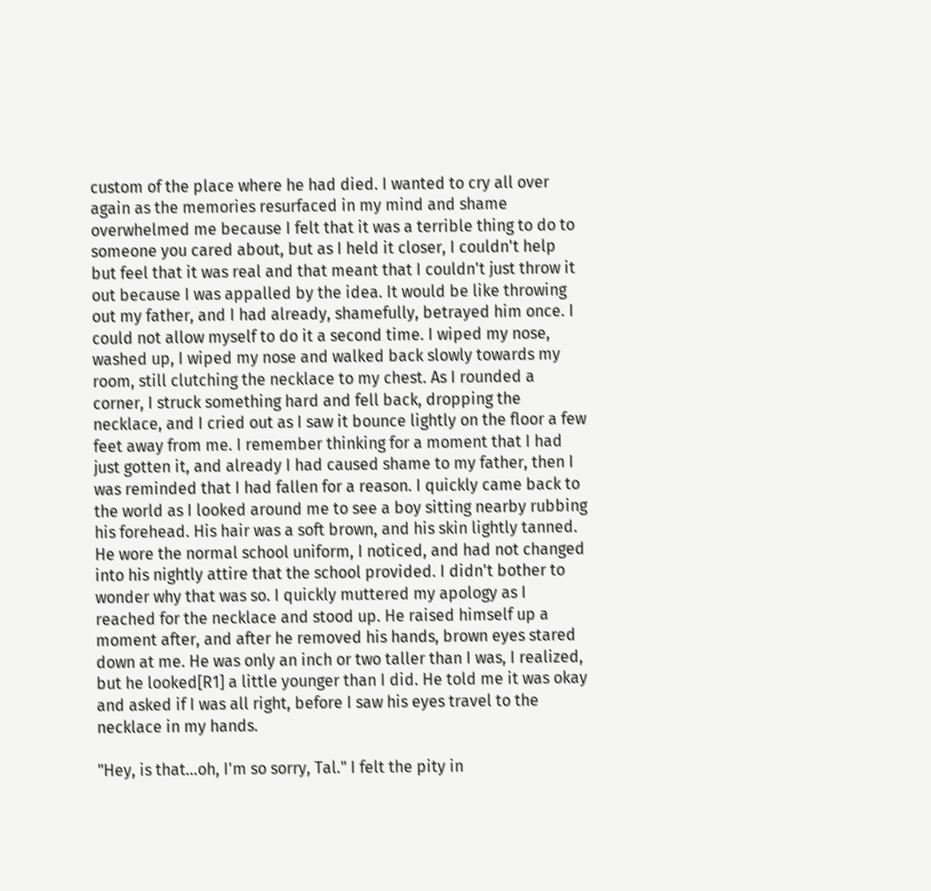custom of the place where he had died. I wanted to cry all over again as the memories resurfaced in my mind and shame overwhelmed me because I felt that it was a terrible thing to do to someone you cared about, but as I held it closer, I couldn't help but feel that it was real and that meant that I couldn't just throw it out because I was appalled by the idea. It would be like throwing out my father, and I had already, shamefully, betrayed him once. I could not allow myself to do it a second time. I wiped my nose, washed up, I wiped my nose and walked back slowly towards my room, still clutching the necklace to my chest. As I rounded a corner, I struck something hard and fell back, dropping the necklace, and I cried out as I saw it bounce lightly on the floor a few feet away from me. I remember thinking for a moment that I had just gotten it, and already I had caused shame to my father, then I was reminded that I had fallen for a reason. I quickly came back to the world as I looked around me to see a boy sitting nearby rubbing his forehead. His hair was a soft brown, and his skin lightly tanned. He wore the normal school uniform, I noticed, and had not changed into his nightly attire that the school provided. I didn't bother to wonder why that was so. I quickly muttered my apology as I reached for the necklace and stood up. He raised himself up a moment after, and after he removed his hands, brown eyes stared down at me. He was only an inch or two taller than I was, I realized, but he looked[R1] a little younger than I did. He told me it was okay and asked if I was all right, before I saw his eyes travel to the necklace in my hands.

"Hey, is that…oh, I'm so sorry, Tal." I felt the pity in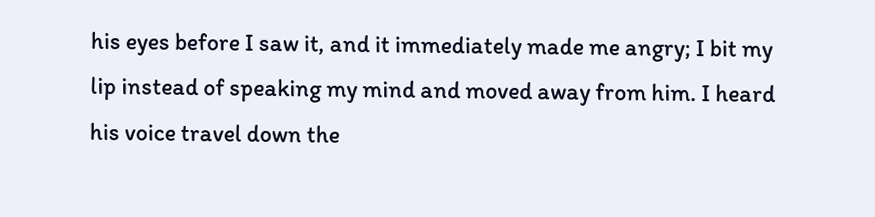his eyes before I saw it, and it immediately made me angry; I bit my lip instead of speaking my mind and moved away from him. I heard his voice travel down the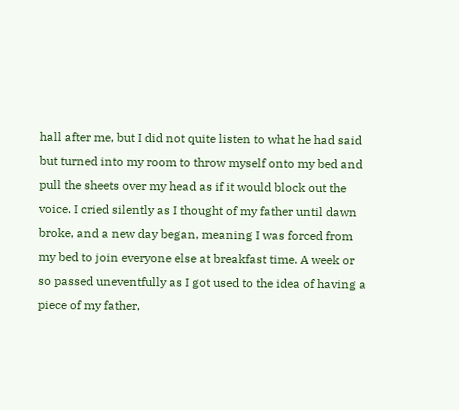hall after me, but I did not quite listen to what he had said but turned into my room to throw myself onto my bed and pull the sheets over my head as if it would block out the voice. I cried silently as I thought of my father until dawn broke, and a new day began, meaning I was forced from my bed to join everyone else at breakfast time. A week or so passed uneventfully as I got used to the idea of having a piece of my father,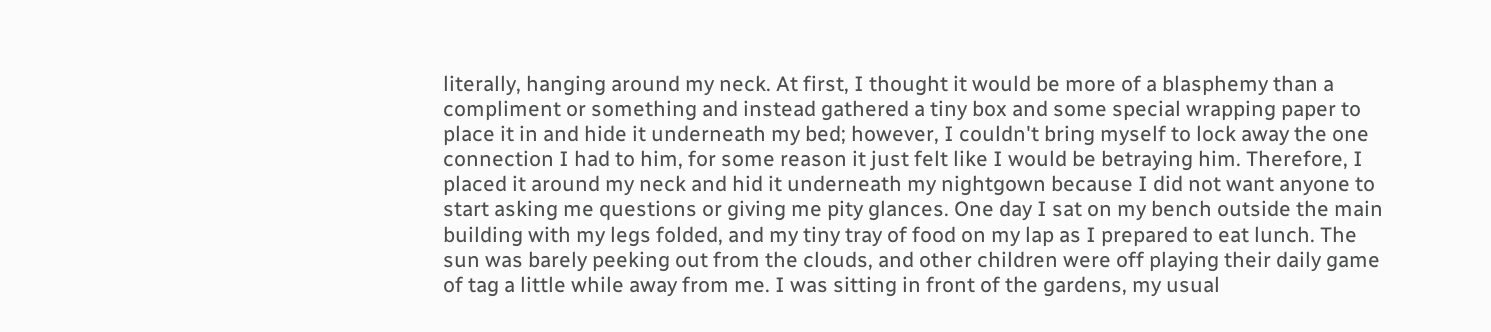literally, hanging around my neck. At first, I thought it would be more of a blasphemy than a compliment or something and instead gathered a tiny box and some special wrapping paper to place it in and hide it underneath my bed; however, I couldn't bring myself to lock away the one connection I had to him, for some reason it just felt like I would be betraying him. Therefore, I placed it around my neck and hid it underneath my nightgown because I did not want anyone to start asking me questions or giving me pity glances. One day I sat on my bench outside the main building with my legs folded, and my tiny tray of food on my lap as I prepared to eat lunch. The sun was barely peeking out from the clouds, and other children were off playing their daily game of tag a little while away from me. I was sitting in front of the gardens, my usual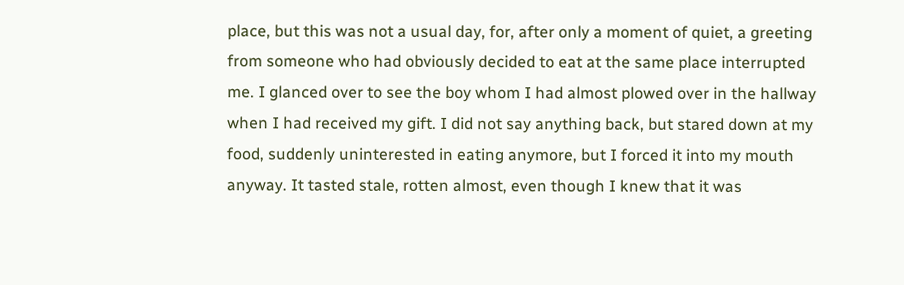place, but this was not a usual day, for, after only a moment of quiet, a greeting from someone who had obviously decided to eat at the same place interrupted me. I glanced over to see the boy whom I had almost plowed over in the hallway when I had received my gift. I did not say anything back, but stared down at my food, suddenly uninterested in eating anymore, but I forced it into my mouth anyway. It tasted stale, rotten almost, even though I knew that it was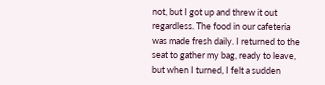not, but I got up and threw it out regardless. The food in our cafeteria was made fresh daily. I returned to the seat to gather my bag, ready to leave, but when I turned, I felt a sudden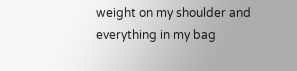weight on my shoulder and everything in my bag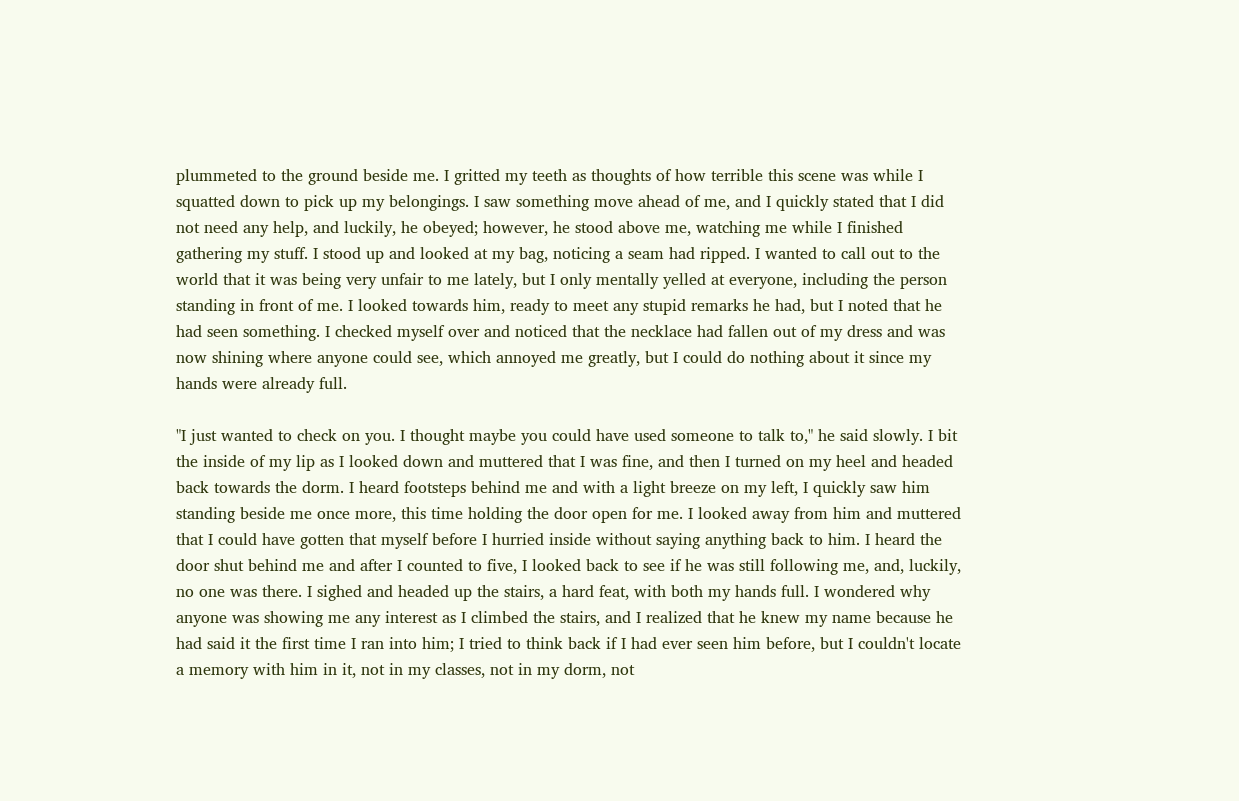plummeted to the ground beside me. I gritted my teeth as thoughts of how terrible this scene was while I squatted down to pick up my belongings. I saw something move ahead of me, and I quickly stated that I did not need any help, and luckily, he obeyed; however, he stood above me, watching me while I finished gathering my stuff. I stood up and looked at my bag, noticing a seam had ripped. I wanted to call out to the world that it was being very unfair to me lately, but I only mentally yelled at everyone, including the person standing in front of me. I looked towards him, ready to meet any stupid remarks he had, but I noted that he had seen something. I checked myself over and noticed that the necklace had fallen out of my dress and was now shining where anyone could see, which annoyed me greatly, but I could do nothing about it since my hands were already full.

"I just wanted to check on you. I thought maybe you could have used someone to talk to," he said slowly. I bit the inside of my lip as I looked down and muttered that I was fine, and then I turned on my heel and headed back towards the dorm. I heard footsteps behind me and with a light breeze on my left, I quickly saw him standing beside me once more, this time holding the door open for me. I looked away from him and muttered that I could have gotten that myself before I hurried inside without saying anything back to him. I heard the door shut behind me and after I counted to five, I looked back to see if he was still following me, and, luckily, no one was there. I sighed and headed up the stairs, a hard feat, with both my hands full. I wondered why anyone was showing me any interest as I climbed the stairs, and I realized that he knew my name because he had said it the first time I ran into him; I tried to think back if I had ever seen him before, but I couldn't locate a memory with him in it, not in my classes, not in my dorm, not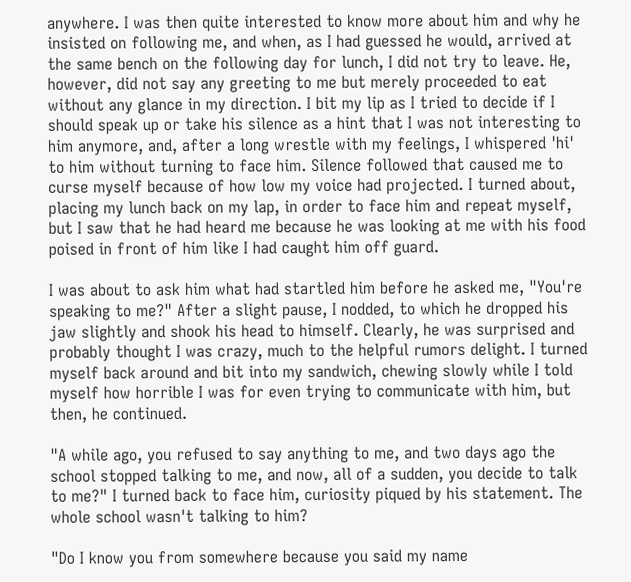anywhere. I was then quite interested to know more about him and why he insisted on following me, and when, as I had guessed he would, arrived at the same bench on the following day for lunch, I did not try to leave. He, however, did not say any greeting to me but merely proceeded to eat without any glance in my direction. I bit my lip as I tried to decide if I should speak up or take his silence as a hint that I was not interesting to him anymore, and, after a long wrestle with my feelings, I whispered 'hi' to him without turning to face him. Silence followed that caused me to curse myself because of how low my voice had projected. I turned about, placing my lunch back on my lap, in order to face him and repeat myself, but I saw that he had heard me because he was looking at me with his food poised in front of him like I had caught him off guard.

I was about to ask him what had startled him before he asked me, "You're speaking to me?" After a slight pause, I nodded, to which he dropped his jaw slightly and shook his head to himself. Clearly, he was surprised and probably thought I was crazy, much to the helpful rumors delight. I turned myself back around and bit into my sandwich, chewing slowly while I told myself how horrible I was for even trying to communicate with him, but then, he continued.

"A while ago, you refused to say anything to me, and two days ago the school stopped talking to me, and now, all of a sudden, you decide to talk to me?" I turned back to face him, curiosity piqued by his statement. The whole school wasn't talking to him?

"Do I know you from somewhere because you said my name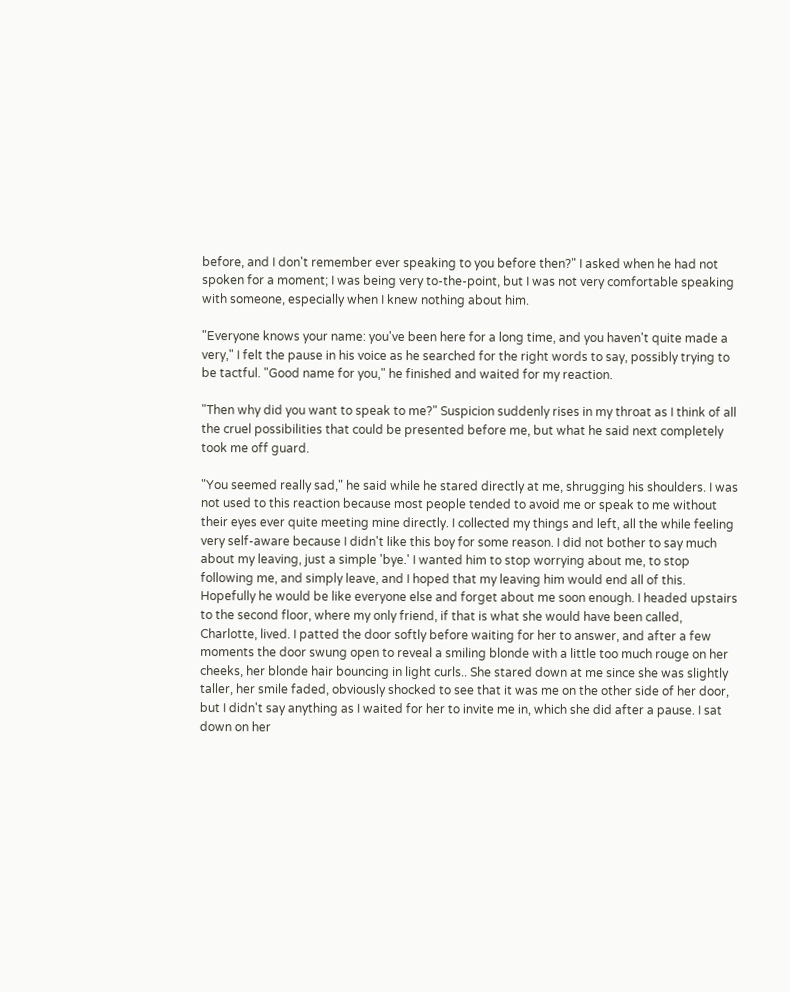before, and I don't remember ever speaking to you before then?" I asked when he had not spoken for a moment; I was being very to-the-point, but I was not very comfortable speaking with someone, especially when I knew nothing about him.

"Everyone knows your name: you've been here for a long time, and you haven't quite made a very," I felt the pause in his voice as he searched for the right words to say, possibly trying to be tactful. "Good name for you," he finished and waited for my reaction.

"Then why did you want to speak to me?" Suspicion suddenly rises in my throat as I think of all the cruel possibilities that could be presented before me, but what he said next completely took me off guard.

"You seemed really sad," he said while he stared directly at me, shrugging his shoulders. I was not used to this reaction because most people tended to avoid me or speak to me without their eyes ever quite meeting mine directly. I collected my things and left, all the while feeling very self-aware because I didn't like this boy for some reason. I did not bother to say much about my leaving, just a simple 'bye.' I wanted him to stop worrying about me, to stop following me, and simply leave, and I hoped that my leaving him would end all of this. Hopefully he would be like everyone else and forget about me soon enough. I headed upstairs to the second floor, where my only friend, if that is what she would have been called, Charlotte, lived. I patted the door softly before waiting for her to answer, and after a few moments the door swung open to reveal a smiling blonde with a little too much rouge on her cheeks, her blonde hair bouncing in light curls.. She stared down at me since she was slightly taller, her smile faded, obviously shocked to see that it was me on the other side of her door, but I didn't say anything as I waited for her to invite me in, which she did after a pause. I sat down on her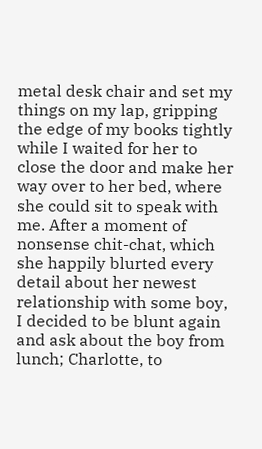metal desk chair and set my things on my lap, gripping the edge of my books tightly while I waited for her to close the door and make her way over to her bed, where she could sit to speak with me. After a moment of nonsense chit-chat, which she happily blurted every detail about her newest relationship with some boy, I decided to be blunt again and ask about the boy from lunch; Charlotte, to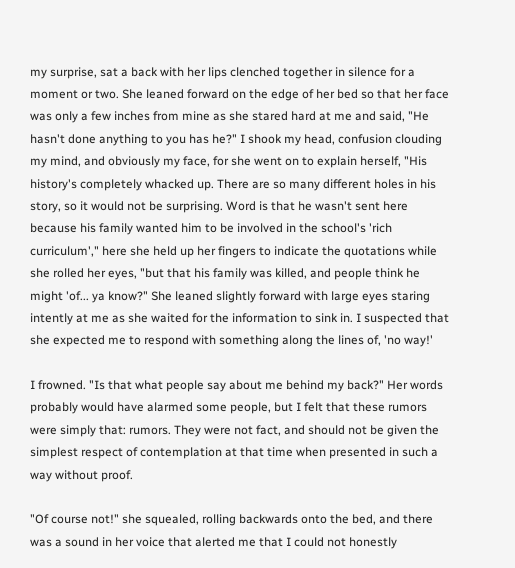my surprise, sat a back with her lips clenched together in silence for a moment or two. She leaned forward on the edge of her bed so that her face was only a few inches from mine as she stared hard at me and said, "He hasn't done anything to you has he?" I shook my head, confusion clouding my mind, and obviously my face, for she went on to explain herself, "His history's completely whacked up. There are so many different holes in his story, so it would not be surprising. Word is that he wasn't sent here because his family wanted him to be involved in the school's 'rich curriculum'," here she held up her fingers to indicate the quotations while she rolled her eyes, "but that his family was killed, and people think he might 'of... ya know?" She leaned slightly forward with large eyes staring intently at me as she waited for the information to sink in. I suspected that she expected me to respond with something along the lines of, 'no way!'

I frowned. "Is that what people say about me behind my back?" Her words probably would have alarmed some people, but I felt that these rumors were simply that: rumors. They were not fact, and should not be given the simplest respect of contemplation at that time when presented in such a way without proof.

"Of course not!" she squealed, rolling backwards onto the bed, and there was a sound in her voice that alerted me that I could not honestly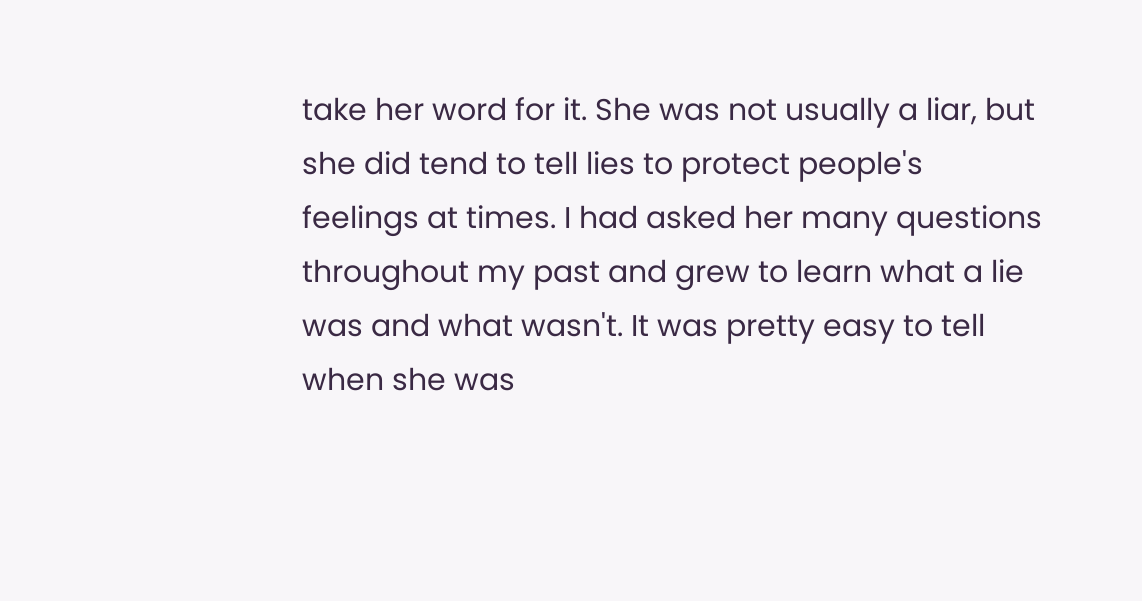take her word for it. She was not usually a liar, but she did tend to tell lies to protect people's feelings at times. I had asked her many questions throughout my past and grew to learn what a lie was and what wasn't. It was pretty easy to tell when she was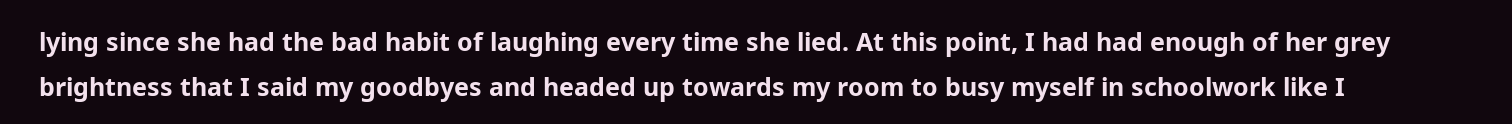lying since she had the bad habit of laughing every time she lied. At this point, I had had enough of her grey brightness that I said my goodbyes and headed up towards my room to busy myself in schoolwork like I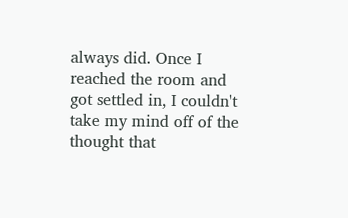always did. Once I reached the room and got settled in, I couldn't take my mind off of the thought that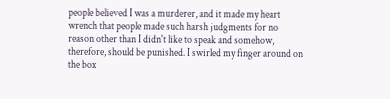people believed I was a murderer, and it made my heart wrench that people made such harsh judgments for no reason other than I didn't like to speak and somehow, therefore, should be punished. I swirled my finger around on the box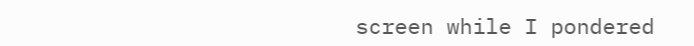screen while I pondered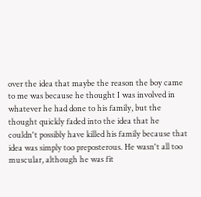over the idea that maybe the reason the boy came to me was because he thought I was involved in whatever he had done to his family, but the thought quickly faded into the idea that he couldn't possibly have killed his family because that idea was simply too preposterous. He wasn't all too muscular, although he was fit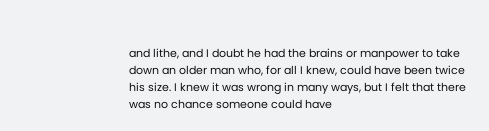and lithe, and I doubt he had the brains or manpower to take down an older man who, for all I knew, could have been twice his size. I knew it was wrong in many ways, but I felt that there was no chance someone could have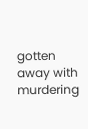gotten away with murdering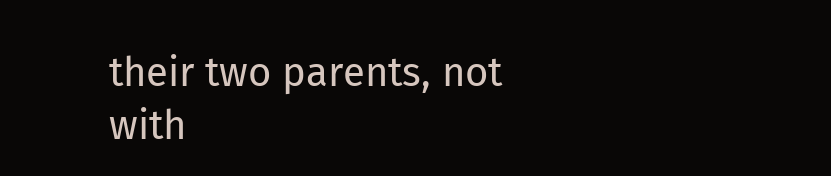their two parents, not with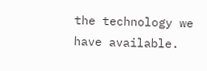the technology we have available.